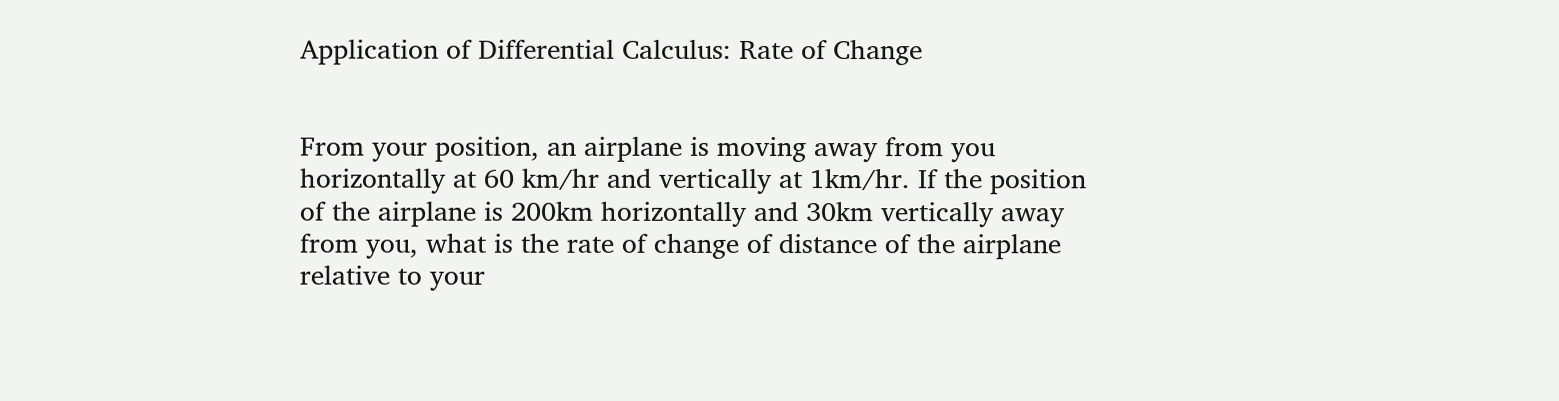Application of Differential Calculus: Rate of Change


From your position, an airplane is moving away from you horizontally at 60 km/hr and vertically at 1km/hr. If the position of the airplane is 200km horizontally and 30km vertically away from you, what is the rate of change of distance of the airplane relative to your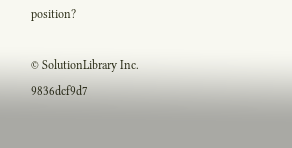position?

© SolutionLibrary Inc. 9836dcf9d7